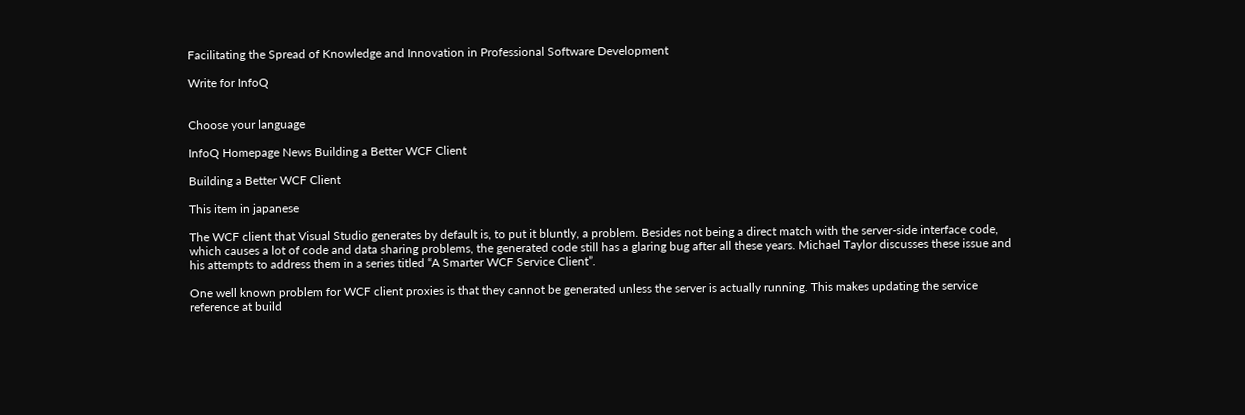Facilitating the Spread of Knowledge and Innovation in Professional Software Development

Write for InfoQ


Choose your language

InfoQ Homepage News Building a Better WCF Client

Building a Better WCF Client

This item in japanese

The WCF client that Visual Studio generates by default is, to put it bluntly, a problem. Besides not being a direct match with the server-side interface code, which causes a lot of code and data sharing problems, the generated code still has a glaring bug after all these years. Michael Taylor discusses these issue and his attempts to address them in a series titled “A Smarter WCF Service Client”.

One well known problem for WCF client proxies is that they cannot be generated unless the server is actually running. This makes updating the service reference at build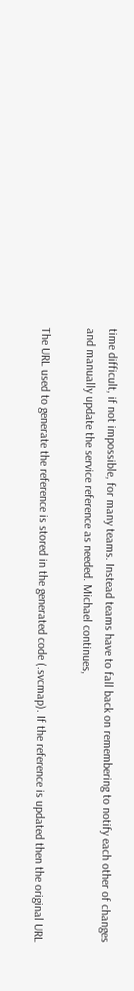time difficult, if not impossible, for many teams. Instead teams have to fall back on remembering to notify each other of changes and manually update the service reference as needed. Michael continues,

The URL used to generate the reference is stored in the generated code (.svcmap). If the reference is updated then the original URL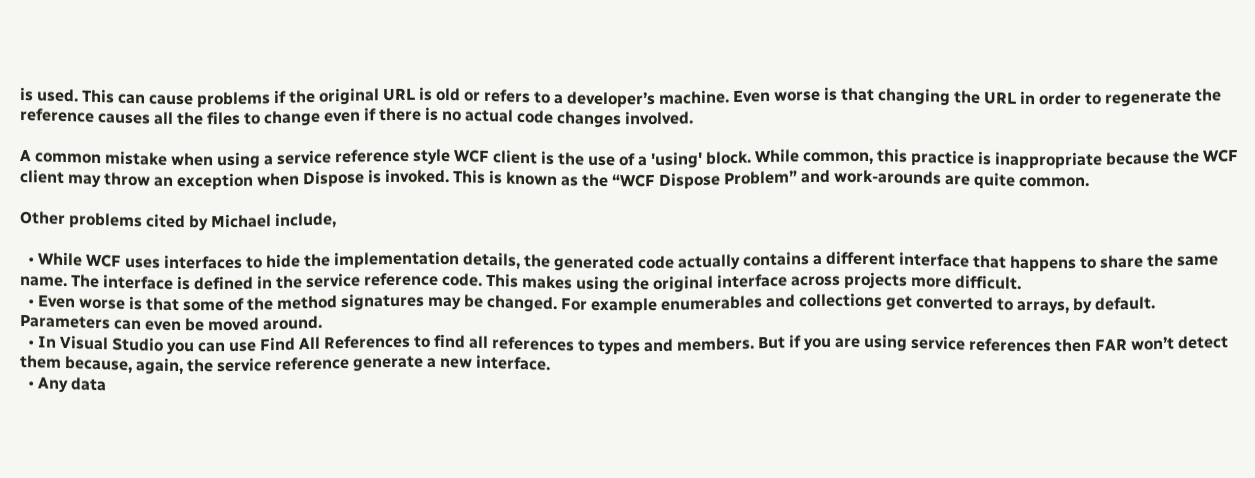is used. This can cause problems if the original URL is old or refers to a developer’s machine. Even worse is that changing the URL in order to regenerate the reference causes all the files to change even if there is no actual code changes involved.

A common mistake when using a service reference style WCF client is the use of a 'using' block. While common, this practice is inappropriate because the WCF client may throw an exception when Dispose is invoked. This is known as the “WCF Dispose Problem” and work-arounds are quite common.

Other problems cited by Michael include,

  • While WCF uses interfaces to hide the implementation details, the generated code actually contains a different interface that happens to share the same name. The interface is defined in the service reference code. This makes using the original interface across projects more difficult.
  • Even worse is that some of the method signatures may be changed. For example enumerables and collections get converted to arrays, by default. Parameters can even be moved around.
  • In Visual Studio you can use Find All References to find all references to types and members. But if you are using service references then FAR won’t detect them because, again, the service reference generate a new interface.
  • Any data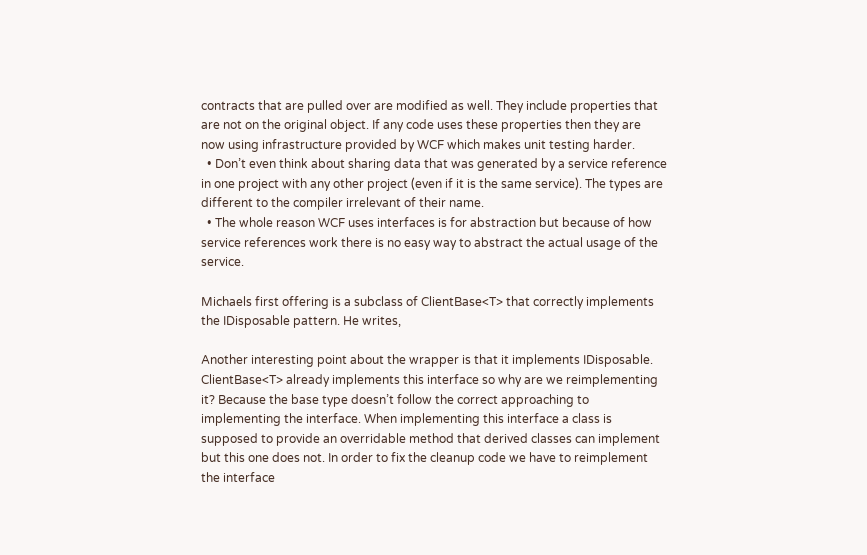contracts that are pulled over are modified as well. They include properties that are not on the original object. If any code uses these properties then they are now using infrastructure provided by WCF which makes unit testing harder.
  • Don’t even think about sharing data that was generated by a service reference in one project with any other project (even if it is the same service). The types are different to the compiler irrelevant of their name.
  • The whole reason WCF uses interfaces is for abstraction but because of how service references work there is no easy way to abstract the actual usage of the service.

Michaels first offering is a subclass of ClientBase<T> that correctly implements the IDisposable pattern. He writes,

Another interesting point about the wrapper is that it implements IDisposable. ClientBase<T> already implements this interface so why are we reimplementing it? Because the base type doesn’t follow the correct approaching to implementing the interface. When implementing this interface a class is supposed to provide an overridable method that derived classes can implement but this one does not. In order to fix the cleanup code we have to reimplement the interface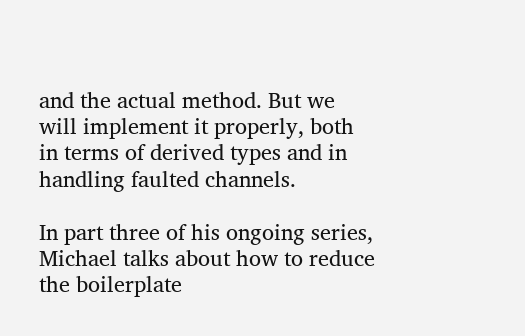and the actual method. But we will implement it properly, both in terms of derived types and in handling faulted channels.

In part three of his ongoing series, Michael talks about how to reduce the boilerplate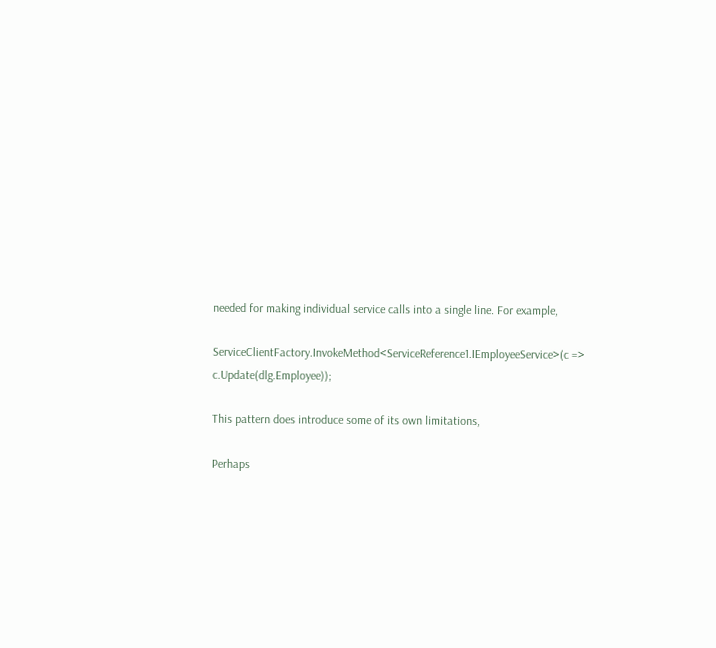needed for making individual service calls into a single line. For example,

ServiceClientFactory.InvokeMethod<ServiceReference1.IEmployeeService>(c => c.Update(dlg.Employee));

This pattern does introduce some of its own limitations,

Perhaps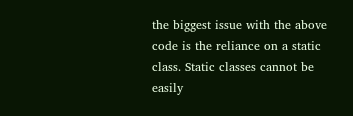the biggest issue with the above code is the reliance on a static class. Static classes cannot be easily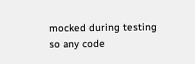mocked during testing so any code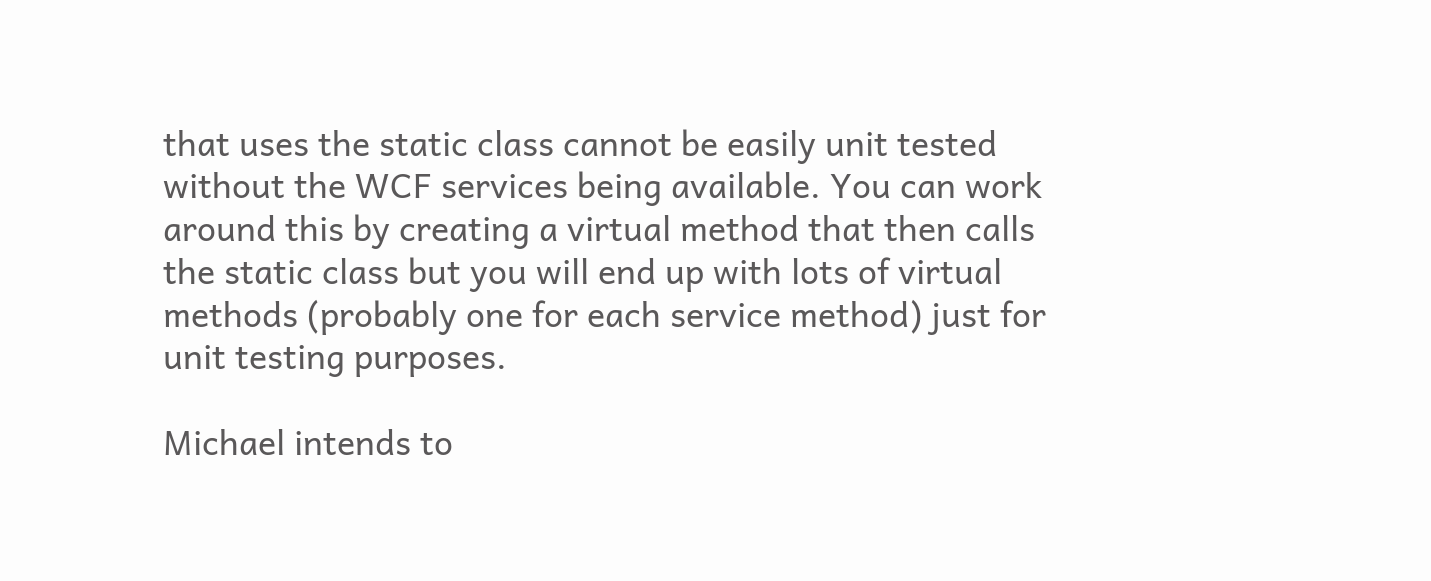that uses the static class cannot be easily unit tested without the WCF services being available. You can work around this by creating a virtual method that then calls the static class but you will end up with lots of virtual methods (probably one for each service method) just for unit testing purposes.

Michael intends to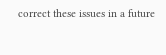correct these issues in a future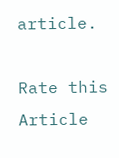article.

Rate this Article